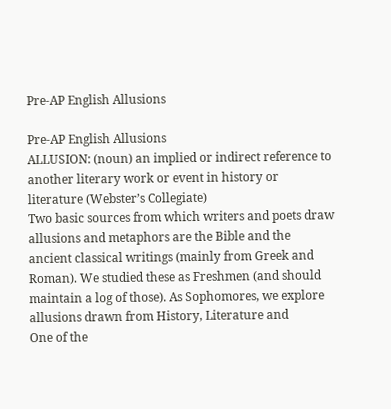Pre-AP English Allusions

Pre-AP English Allusions
ALLUSION: (noun) an implied or indirect reference to another literary work or event in history or
literature (Webster’s Collegiate)
Two basic sources from which writers and poets draw allusions and metaphors are the Bible and the
ancient classical writings (mainly from Greek and Roman). We studied these as Freshmen (and should
maintain a log of those). As Sophomores, we explore allusions drawn from History, Literature and
One of the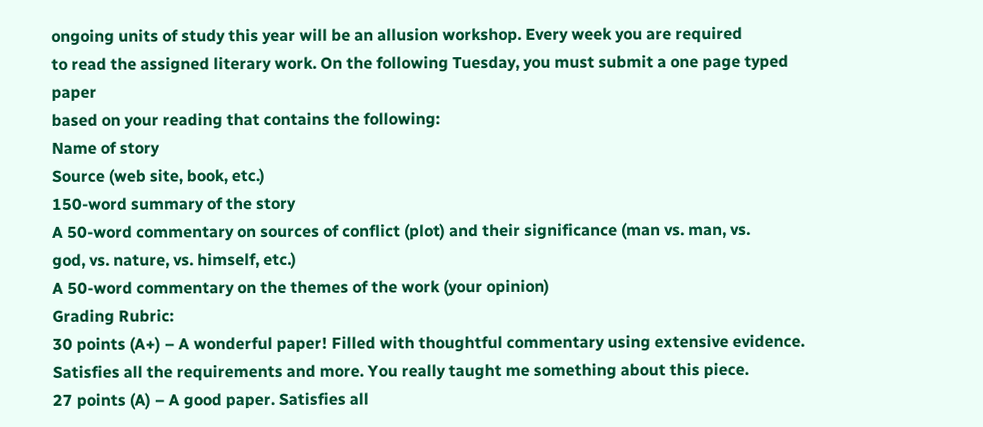ongoing units of study this year will be an allusion workshop. Every week you are required
to read the assigned literary work. On the following Tuesday, you must submit a one page typed paper
based on your reading that contains the following:
Name of story
Source (web site, book, etc.)
150-word summary of the story
A 50-word commentary on sources of conflict (plot) and their significance (man vs. man, vs.
god, vs. nature, vs. himself, etc.)
A 50-word commentary on the themes of the work (your opinion)
Grading Rubric:
30 points (A+) – A wonderful paper! Filled with thoughtful commentary using extensive evidence.
Satisfies all the requirements and more. You really taught me something about this piece.
27 points (A) – A good paper. Satisfies all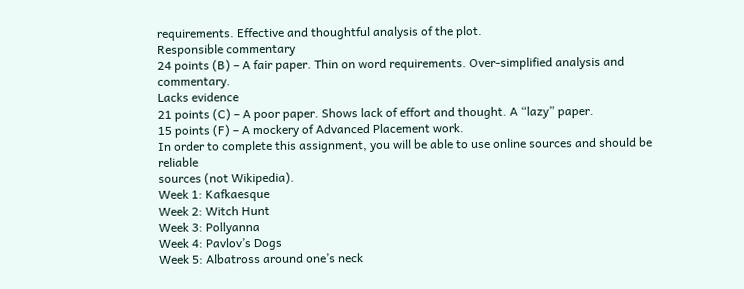requirements. Effective and thoughtful analysis of the plot.
Responsible commentary
24 points (B) – A fair paper. Thin on word requirements. Over-simplified analysis and commentary.
Lacks evidence
21 points (C) – A poor paper. Shows lack of effort and thought. A “lazy” paper.
15 points (F) – A mockery of Advanced Placement work.
In order to complete this assignment, you will be able to use online sources and should be reliable
sources (not Wikipedia).
Week 1: Kafkaesque
Week 2: Witch Hunt
Week 3: Pollyanna
Week 4: Pavlov’s Dogs
Week 5: Albatross around one’s neck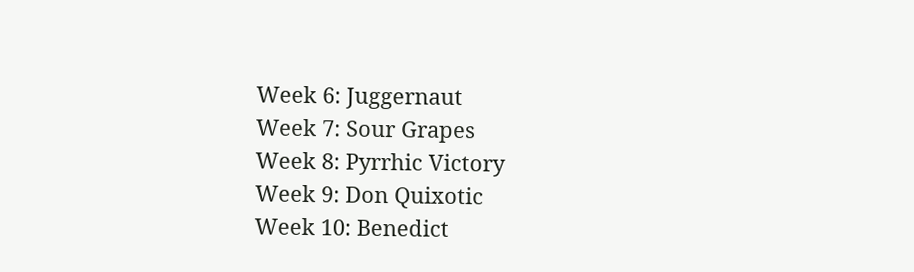Week 6: Juggernaut
Week 7: Sour Grapes
Week 8: Pyrrhic Victory
Week 9: Don Quixotic
Week 10: Benedict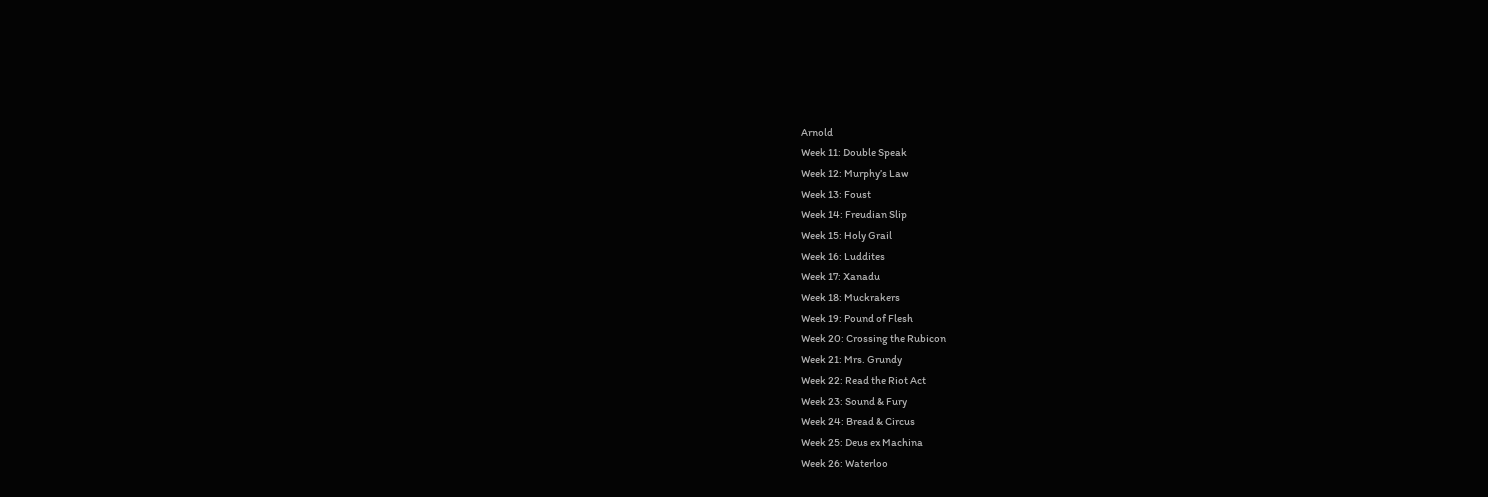Arnold
Week 11: Double Speak
Week 12: Murphy’s Law
Week 13: Foust
Week 14: Freudian Slip
Week 15: Holy Grail
Week 16: Luddites
Week 17: Xanadu
Week 18: Muckrakers
Week 19: Pound of Flesh
Week 20: Crossing the Rubicon
Week 21: Mrs. Grundy
Week 22: Read the Riot Act
Week 23: Sound & Fury
Week 24: Bread & Circus
Week 25: Deus ex Machina
Week 26: Waterloo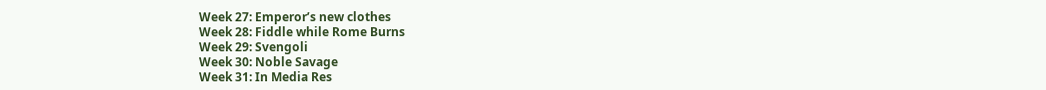Week 27: Emperor’s new clothes
Week 28: Fiddle while Rome Burns
Week 29: Svengoli
Week 30: Noble Savage
Week 31: In Media Res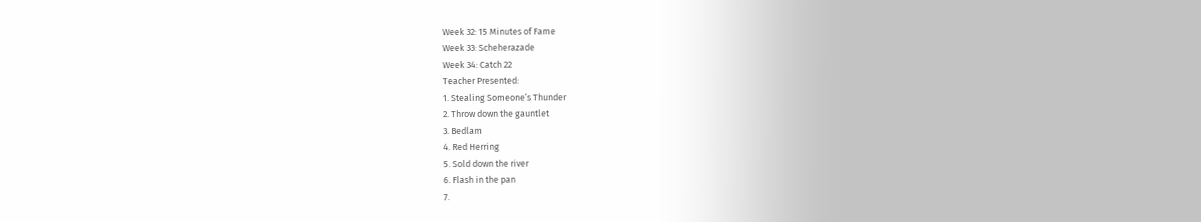Week 32: 15 Minutes of Fame
Week 33: Scheherazade
Week 34: Catch 22
Teacher Presented:
1. Stealing Someone’s Thunder
2. Throw down the gauntlet
3. Bedlam
4. Red Herring
5. Sold down the river
6. Flash in the pan
7.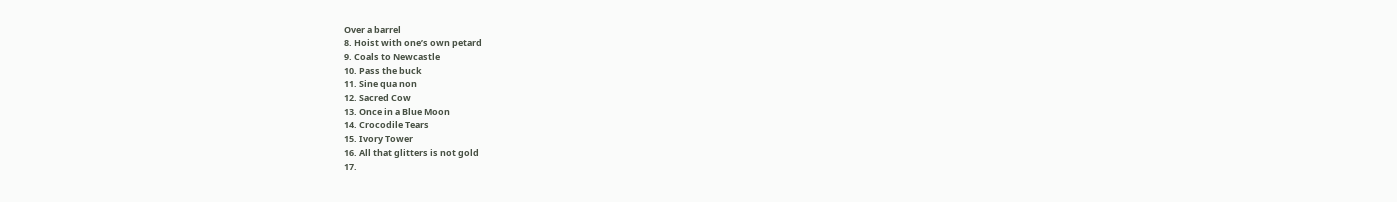Over a barrel
8. Hoist with one’s own petard
9. Coals to Newcastle
10. Pass the buck
11. Sine qua non
12. Sacred Cow
13. Once in a Blue Moon
14. Crocodile Tears
15. Ivory Tower
16. All that glitters is not gold
17.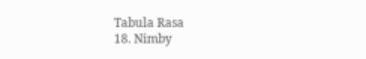Tabula Rasa
18. Nimby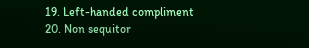19. Left-handed compliment
20. Non sequitor